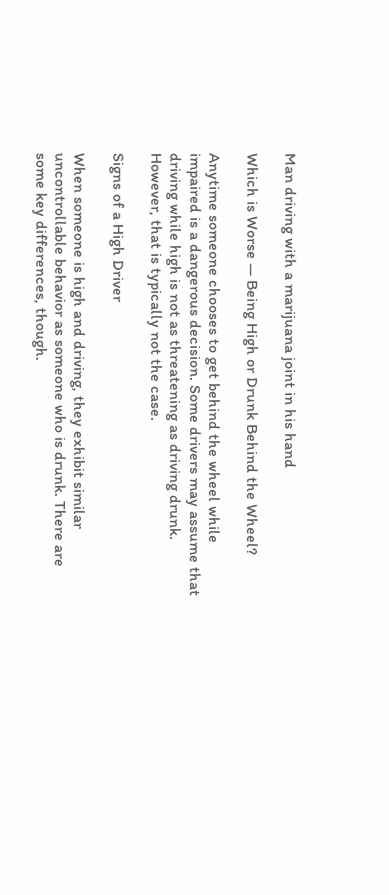Man driving with a marijuana joint in his hand

Which is Worse — Being High or Drunk Behind the Wheel?

Anytime someone chooses to get behind the wheel while impaired is a dangerous decision. Some drivers may assume that driving while high is not as threatening as driving drunk. However, that is typically not the case.

Signs of a High Driver

When someone is high and driving, they exhibit similar uncontrollable behavior as someone who is drunk. There are some key differences, though.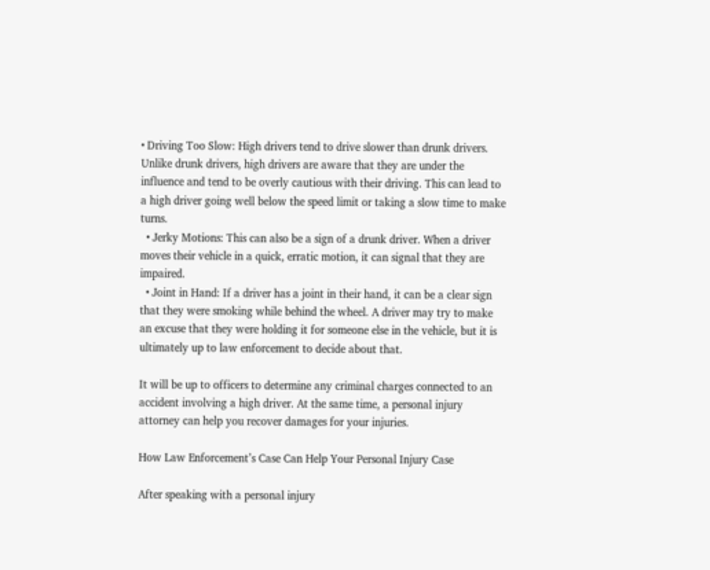• Driving Too Slow: High drivers tend to drive slower than drunk drivers. Unlike drunk drivers, high drivers are aware that they are under the influence and tend to be overly cautious with their driving. This can lead to a high driver going well below the speed limit or taking a slow time to make turns.
  • Jerky Motions: This can also be a sign of a drunk driver. When a driver moves their vehicle in a quick, erratic motion, it can signal that they are impaired.
  • Joint in Hand: If a driver has a joint in their hand, it can be a clear sign that they were smoking while behind the wheel. A driver may try to make an excuse that they were holding it for someone else in the vehicle, but it is ultimately up to law enforcement to decide about that.

It will be up to officers to determine any criminal charges connected to an accident involving a high driver. At the same time, a personal injury attorney can help you recover damages for your injuries.

How Law Enforcement’s Case Can Help Your Personal Injury Case

After speaking with a personal injury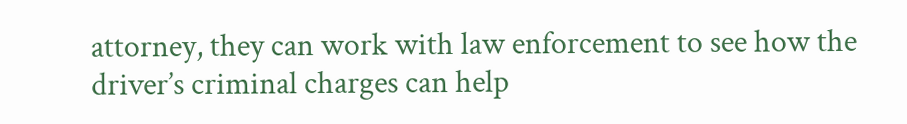attorney, they can work with law enforcement to see how the driver’s criminal charges can help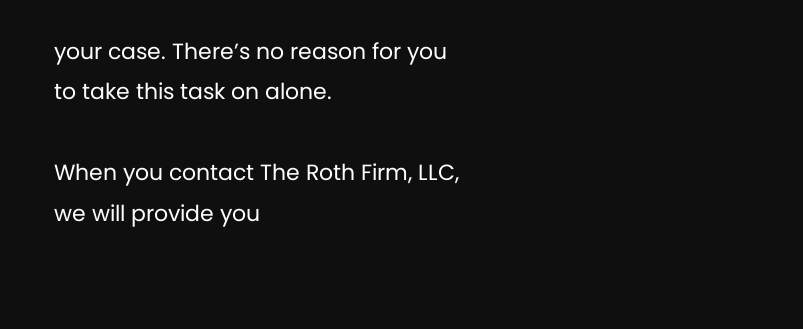your case. There’s no reason for you to take this task on alone.

When you contact The Roth Firm, LLC, we will provide you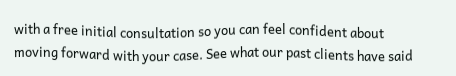with a free initial consultation so you can feel confident about moving forward with your case. See what our past clients have said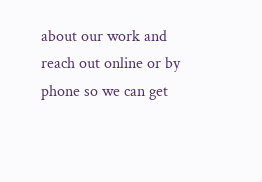about our work and reach out online or by phone so we can get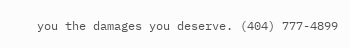you the damages you deserve. (404) 777-4899